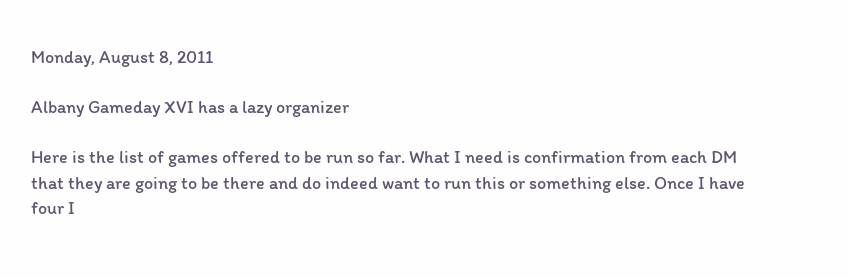Monday, August 8, 2011

Albany Gameday XVI has a lazy organizer

Here is the list of games offered to be run so far. What I need is confirmation from each DM that they are going to be there and do indeed want to run this or something else. Once I have four I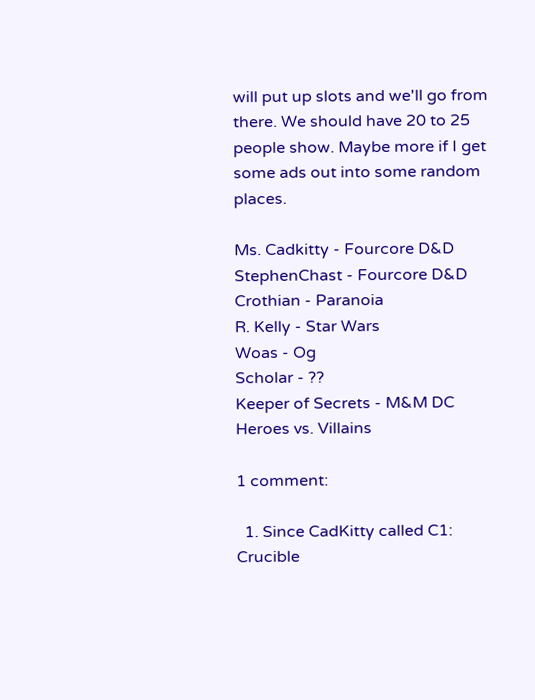will put up slots and we'll go from there. We should have 20 to 25 people show. Maybe more if I get some ads out into some random places.

Ms. Cadkitty - Fourcore D&D
StephenChast - Fourcore D&D
Crothian - Paranoia
R. Kelly - Star Wars
Woas - Og
Scholar - ??
Keeper of Secrets - M&M DC Heroes vs. Villains

1 comment:

  1. Since CadKitty called C1: Crucible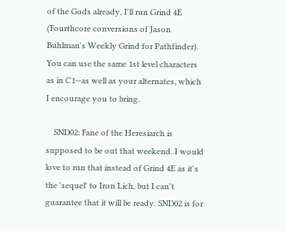of the Gods already, I'll run Grind 4E (Fourthcore conversions of Jason Buhlman's Weekly Grind for Pathfinder). You can use the same 1st level characters as in C1--as well as your alternates, which I encourage you to bring.

    SND02: Fane of the Heresiarch is supposed to be out that weekend. I would love to run that instead of Grind 4E as it's the 'sequel' to Iron Lich, but I can't guarantee that it will be ready. SND02 is for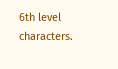6th level characters.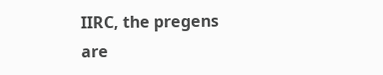IIRC, the pregens are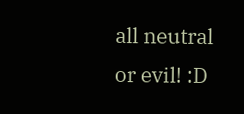all neutral or evil! :D